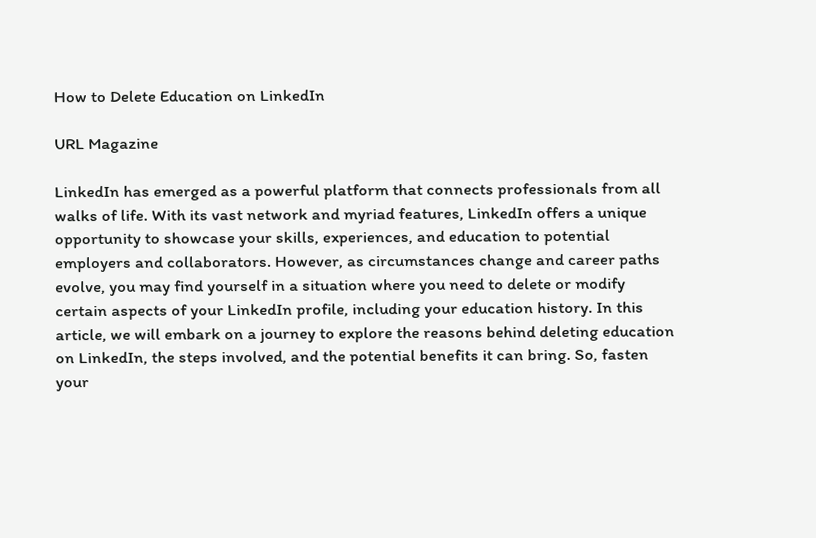How to Delete Education on LinkedIn

URL Magazine

LinkedIn has emerged as a powerful platform that connects professionals from all walks of life. With its vast network and myriad features, LinkedIn offers a unique opportunity to showcase your skills, experiences, and education to potential employers and collaborators. However, as circumstances change and career paths evolve, you may find yourself in a situation where you need to delete or modify certain aspects of your LinkedIn profile, including your education history. In this article, we will embark on a journey to explore the reasons behind deleting education on LinkedIn, the steps involved, and the potential benefits it can bring. So, fasten your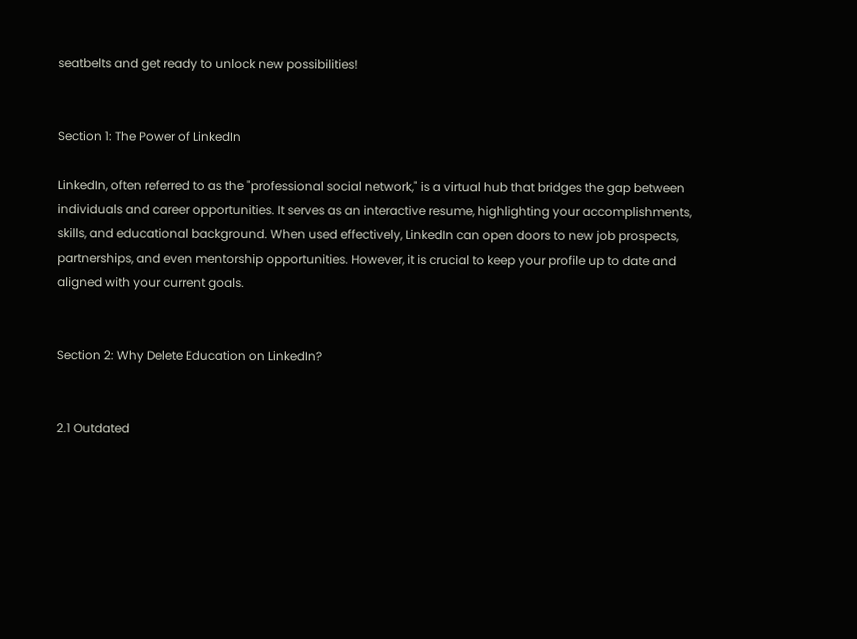seatbelts and get ready to unlock new possibilities!


Section 1: The Power of LinkedIn

LinkedIn, often referred to as the "professional social network," is a virtual hub that bridges the gap between individuals and career opportunities. It serves as an interactive resume, highlighting your accomplishments, skills, and educational background. When used effectively, LinkedIn can open doors to new job prospects, partnerships, and even mentorship opportunities. However, it is crucial to keep your profile up to date and aligned with your current goals.


Section 2: Why Delete Education on LinkedIn?


2.1 Outdated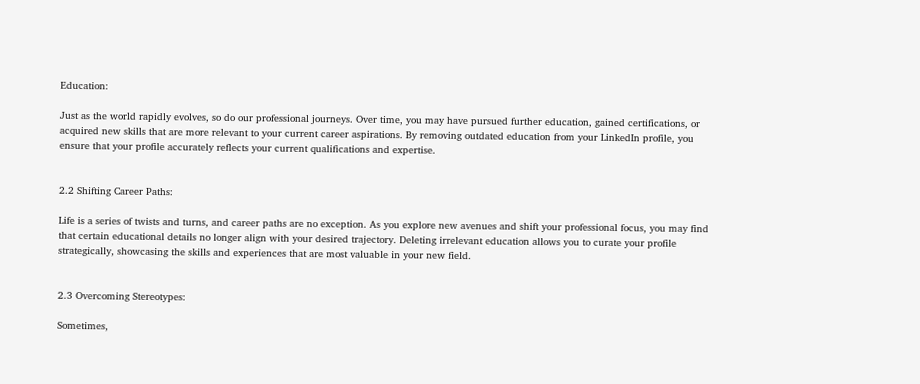Education:

Just as the world rapidly evolves, so do our professional journeys. Over time, you may have pursued further education, gained certifications, or acquired new skills that are more relevant to your current career aspirations. By removing outdated education from your LinkedIn profile, you ensure that your profile accurately reflects your current qualifications and expertise.


2.2 Shifting Career Paths:

Life is a series of twists and turns, and career paths are no exception. As you explore new avenues and shift your professional focus, you may find that certain educational details no longer align with your desired trajectory. Deleting irrelevant education allows you to curate your profile strategically, showcasing the skills and experiences that are most valuable in your new field.


2.3 Overcoming Stereotypes:

Sometimes,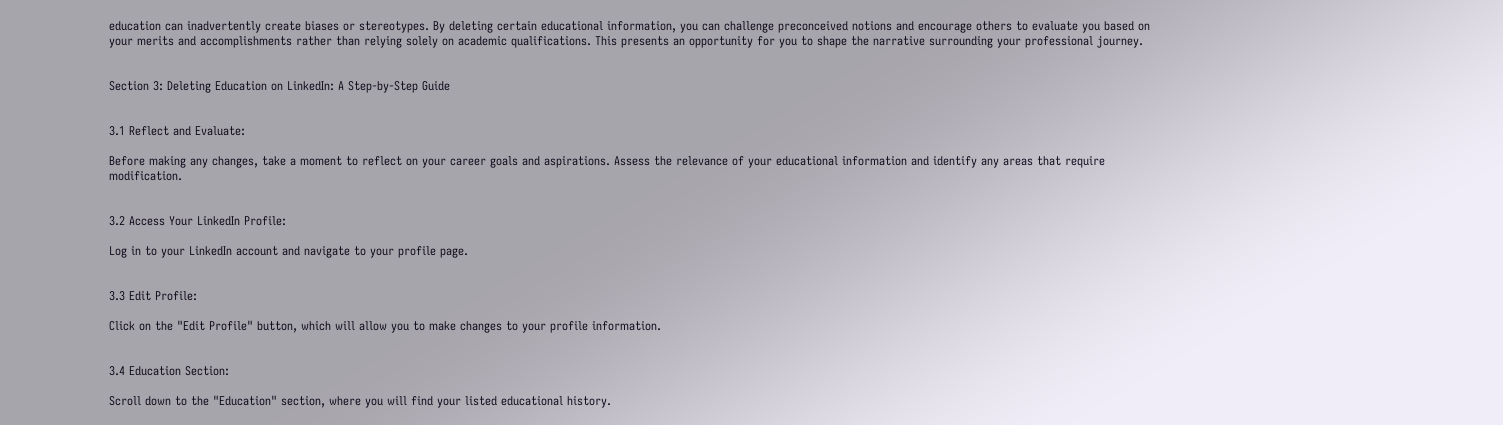education can inadvertently create biases or stereotypes. By deleting certain educational information, you can challenge preconceived notions and encourage others to evaluate you based on your merits and accomplishments rather than relying solely on academic qualifications. This presents an opportunity for you to shape the narrative surrounding your professional journey.


Section 3: Deleting Education on LinkedIn: A Step-by-Step Guide


3.1 Reflect and Evaluate:

Before making any changes, take a moment to reflect on your career goals and aspirations. Assess the relevance of your educational information and identify any areas that require modification.


3.2 Access Your LinkedIn Profile:

Log in to your LinkedIn account and navigate to your profile page.


3.3 Edit Profile:

Click on the "Edit Profile" button, which will allow you to make changes to your profile information.


3.4 Education Section:

Scroll down to the "Education" section, where you will find your listed educational history.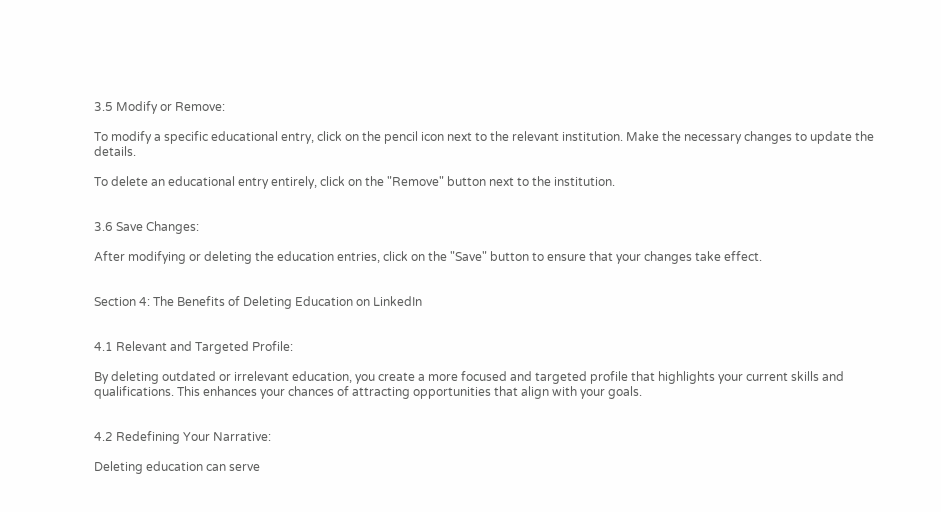3.5 Modify or Remove:

To modify a specific educational entry, click on the pencil icon next to the relevant institution. Make the necessary changes to update the details.

To delete an educational entry entirely, click on the "Remove" button next to the institution.


3.6 Save Changes:

After modifying or deleting the education entries, click on the "Save" button to ensure that your changes take effect.


Section 4: The Benefits of Deleting Education on LinkedIn


4.1 Relevant and Targeted Profile:

By deleting outdated or irrelevant education, you create a more focused and targeted profile that highlights your current skills and qualifications. This enhances your chances of attracting opportunities that align with your goals.


4.2 Redefining Your Narrative:

Deleting education can serve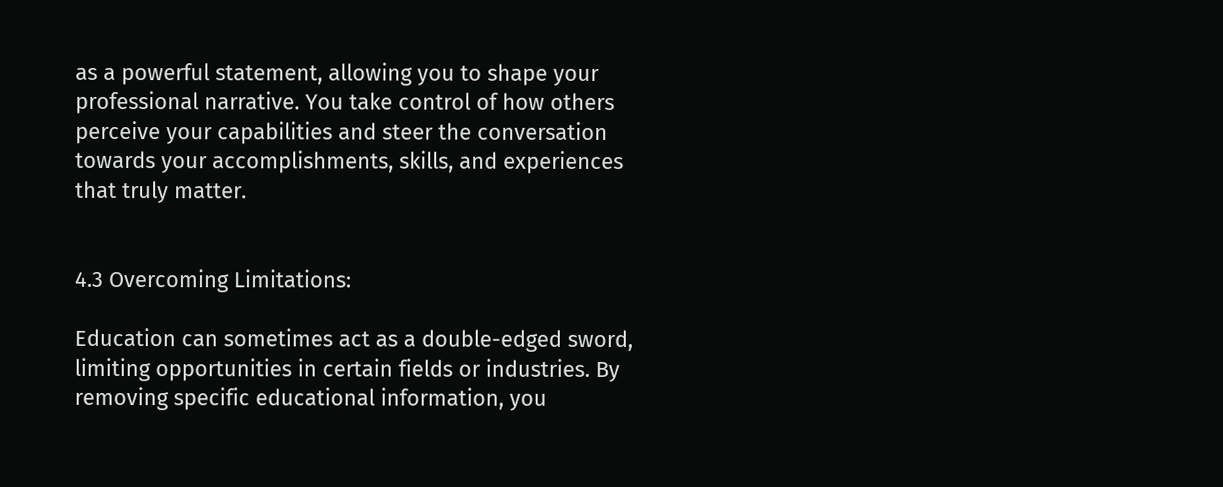as a powerful statement, allowing you to shape your professional narrative. You take control of how others perceive your capabilities and steer the conversation towards your accomplishments, skills, and experiences that truly matter.


4.3 Overcoming Limitations:

Education can sometimes act as a double-edged sword, limiting opportunities in certain fields or industries. By removing specific educational information, you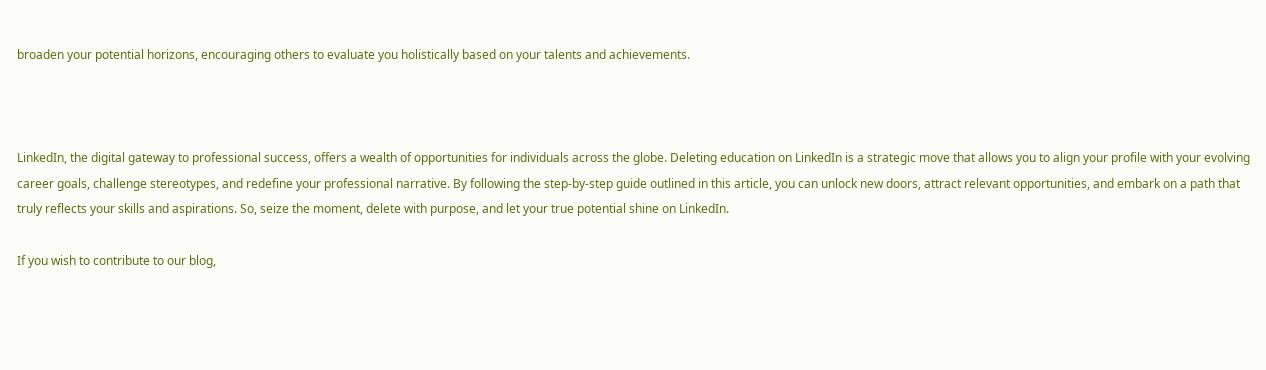broaden your potential horizons, encouraging others to evaluate you holistically based on your talents and achievements.



LinkedIn, the digital gateway to professional success, offers a wealth of opportunities for individuals across the globe. Deleting education on LinkedIn is a strategic move that allows you to align your profile with your evolving career goals, challenge stereotypes, and redefine your professional narrative. By following the step-by-step guide outlined in this article, you can unlock new doors, attract relevant opportunities, and embark on a path that truly reflects your skills and aspirations. So, seize the moment, delete with purpose, and let your true potential shine on LinkedIn.

If you wish to contribute to our blog,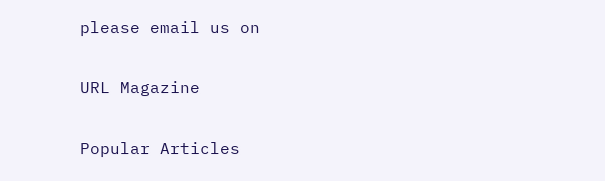please email us on

URL Magazine

Popular Articles